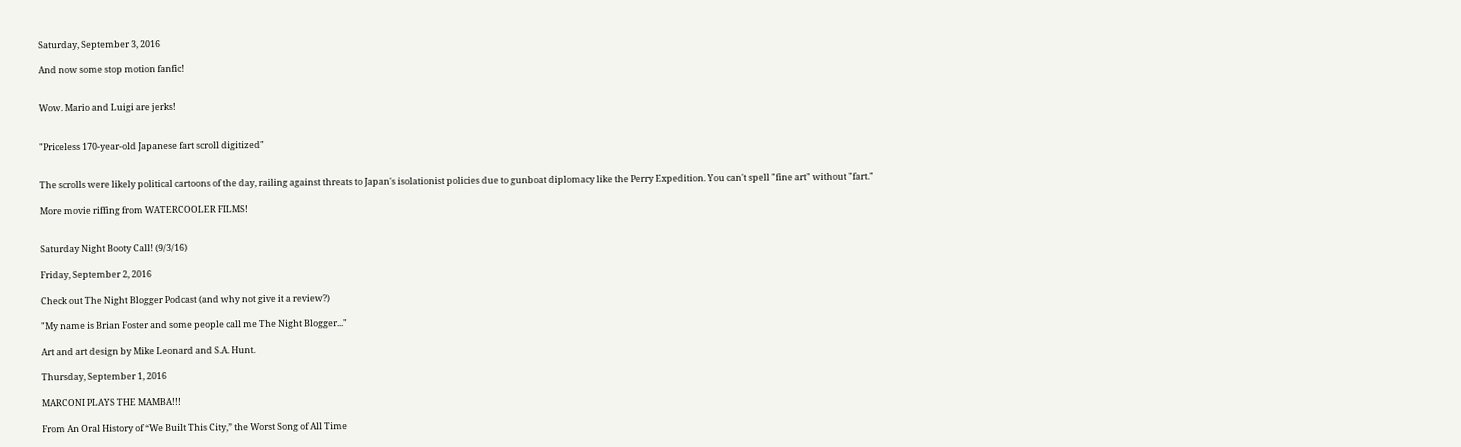Saturday, September 3, 2016

And now some stop motion fanfic!


Wow. Mario and Luigi are jerks!


"Priceless 170-year-old Japanese fart scroll digitized"


The scrolls were likely political cartoons of the day, railing against threats to Japan's isolationist policies due to gunboat diplomacy like the Perry Expedition. You can't spell "fine art" without "fart."

More movie riffing from WATERCOOLER FILMS!


Saturday Night Booty Call! (9/3/16)

Friday, September 2, 2016

Check out The Night Blogger Podcast (and why not give it a review?)

"My name is Brian Foster and some people call me The Night Blogger..."

Art and art design by Mike Leonard and S.A. Hunt.

Thursday, September 1, 2016

MARCONI PLAYS THE MAMBA!!!

From An Oral History of “We Built This City,” the Worst Song of All Time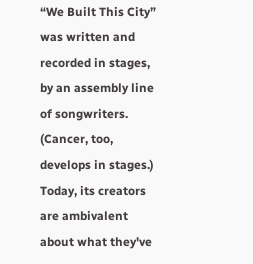“We Built This City” was written and recorded in stages, by an assembly line of songwriters. (Cancer, too, develops in stages.) Today, its creators are ambivalent about what they've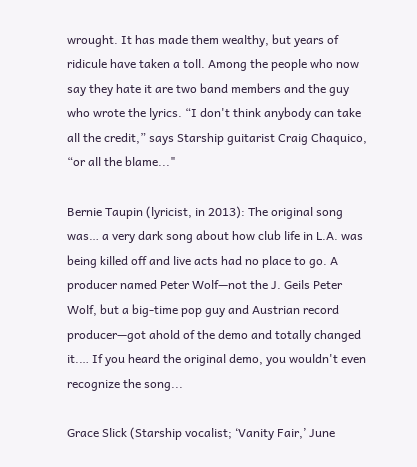wrought. It has made them wealthy, but years of ridicule have taken a toll. Among the people who now say they hate it are two band members and the guy who wrote the lyrics. “I don't think anybody can take all the credit,” says Starship guitarist Craig Chaquico, “or all the blame..."

Bernie Taupin (lyricist, in 2013): The original song was… a very dark song about how club life in L.A. was being killed off and live acts had no place to go. A producer named Peter Wolf—not the J. Geils Peter Wolf, but a big-time pop guy and Austrian record producer—got ahold of the demo and totally changed it.… If you heard the original demo, you wouldn't even recognize the song...

Grace Slick (Starship vocalist; ‘Vanity Fair,’ June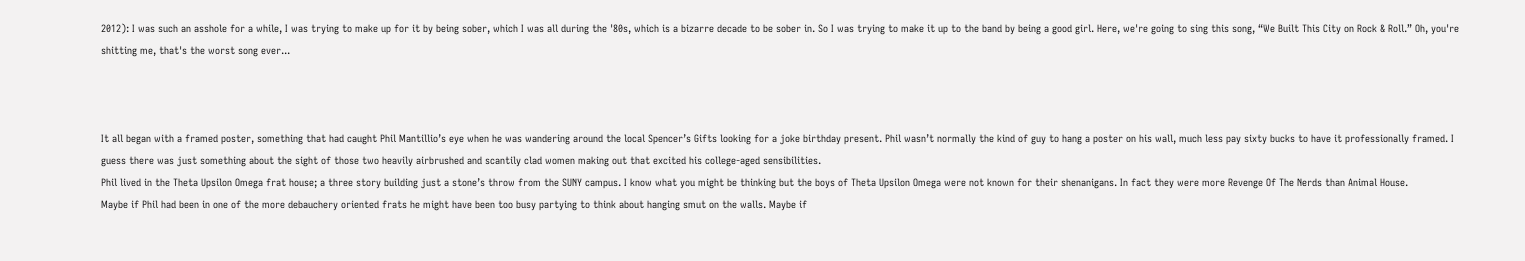2012): I was such an asshole for a while, I was trying to make up for it by being sober, which I was all during the '80s, which is a bizarre decade to be sober in. So I was trying to make it up to the band by being a good girl. Here, we're going to sing this song, “We Built This City on Rock & Roll.” Oh, you're shitting me, that's the worst song ever...



It all began with a framed poster, something that had caught Phil Mantillio’s eye when he was wandering around the local Spencer’s Gifts looking for a joke birthday present. Phil wasn’t normally the kind of guy to hang a poster on his wall, much less pay sixty bucks to have it professionally framed. I guess there was just something about the sight of those two heavily airbrushed and scantily clad women making out that excited his college-aged sensibilities.
Phil lived in the Theta Upsilon Omega frat house; a three story building just a stone’s throw from the SUNY campus. I know what you might be thinking but the boys of Theta Upsilon Omega were not known for their shenanigans. In fact they were more Revenge Of The Nerds than Animal House.
Maybe if Phil had been in one of the more debauchery oriented frats he might have been too busy partying to think about hanging smut on the walls. Maybe if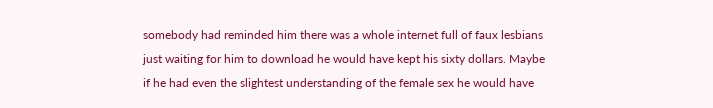somebody had reminded him there was a whole internet full of faux lesbians just waiting for him to download he would have kept his sixty dollars. Maybe if he had even the slightest understanding of the female sex he would have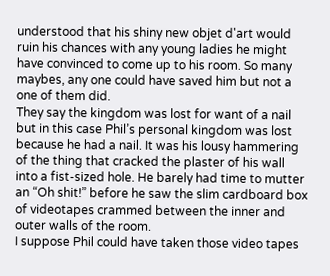understood that his shiny new objet d'art would ruin his chances with any young ladies he might have convinced to come up to his room. So many maybes, any one could have saved him but not a one of them did.
They say the kingdom was lost for want of a nail but in this case Phil’s personal kingdom was lost because he had a nail. It was his lousy hammering of the thing that cracked the plaster of his wall into a fist-sized hole. He barely had time to mutter an “Oh shit!” before he saw the slim cardboard box of videotapes crammed between the inner and outer walls of the room.
I suppose Phil could have taken those video tapes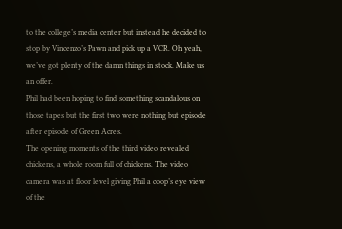to the college’s media center but instead he decided to stop by Vincenzo’s Pawn and pick up a VCR. Oh yeah, we’ve got plenty of the damn things in stock. Make us an offer.
Phil had been hoping to find something scandalous on those tapes but the first two were nothing but episode after episode of Green Acres.
The opening moments of the third video revealed chickens, a whole room full of chickens. The video camera was at floor level giving Phil a coop’s eye view of the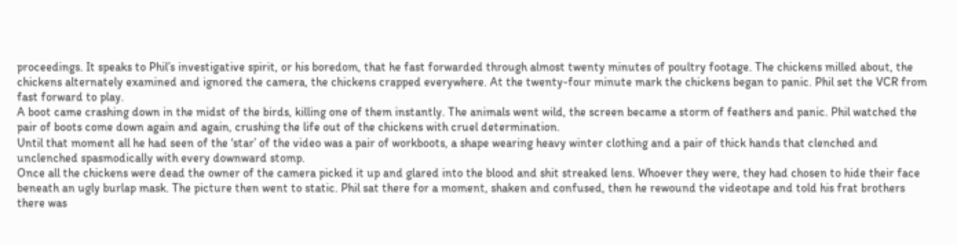proceedings. It speaks to Phil’s investigative spirit, or his boredom, that he fast forwarded through almost twenty minutes of poultry footage. The chickens milled about, the chickens alternately examined and ignored the camera, the chickens crapped everywhere. At the twenty-four minute mark the chickens began to panic. Phil set the VCR from fast forward to play.
A boot came crashing down in the midst of the birds, killing one of them instantly. The animals went wild, the screen became a storm of feathers and panic. Phil watched the pair of boots come down again and again, crushing the life out of the chickens with cruel determination.
Until that moment all he had seen of the ‘star’ of the video was a pair of workboots, a shape wearing heavy winter clothing and a pair of thick hands that clenched and unclenched spasmodically with every downward stomp.
Once all the chickens were dead the owner of the camera picked it up and glared into the blood and shit streaked lens. Whoever they were, they had chosen to hide their face beneath an ugly burlap mask. The picture then went to static. Phil sat there for a moment, shaken and confused, then he rewound the videotape and told his frat brothers there was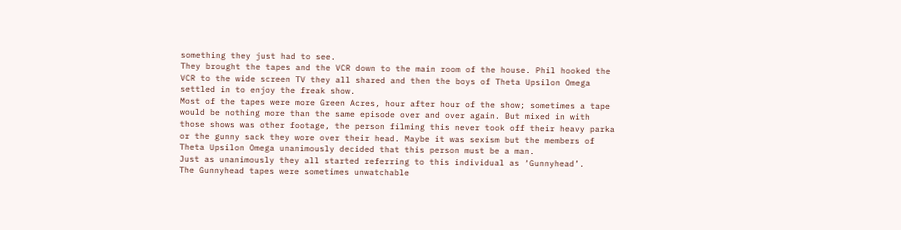something they just had to see.
They brought the tapes and the VCR down to the main room of the house. Phil hooked the VCR to the wide screen TV they all shared and then the boys of Theta Upsilon Omega settled in to enjoy the freak show.
Most of the tapes were more Green Acres, hour after hour of the show; sometimes a tape would be nothing more than the same episode over and over again. But mixed in with those shows was other footage, the person filming this never took off their heavy parka or the gunny sack they wore over their head. Maybe it was sexism but the members of Theta Upsilon Omega unanimously decided that this person must be a man.
Just as unanimously they all started referring to this individual as ‘Gunnyhead’.
The Gunnyhead tapes were sometimes unwatchable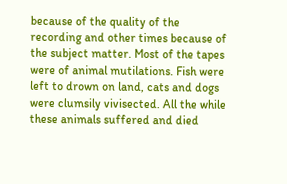because of the quality of the recording and other times because of the subject matter. Most of the tapes were of animal mutilations. Fish were left to drown on land, cats and dogs were clumsily vivisected. All the while these animals suffered and died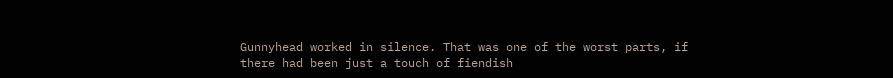Gunnyhead worked in silence. That was one of the worst parts, if there had been just a touch of fiendish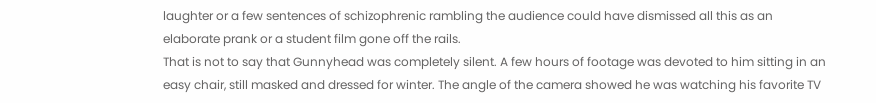laughter or a few sentences of schizophrenic rambling the audience could have dismissed all this as an elaborate prank or a student film gone off the rails.
That is not to say that Gunnyhead was completely silent. A few hours of footage was devoted to him sitting in an easy chair, still masked and dressed for winter. The angle of the camera showed he was watching his favorite TV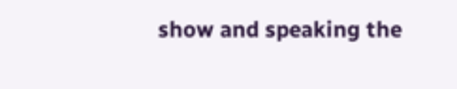show and speaking the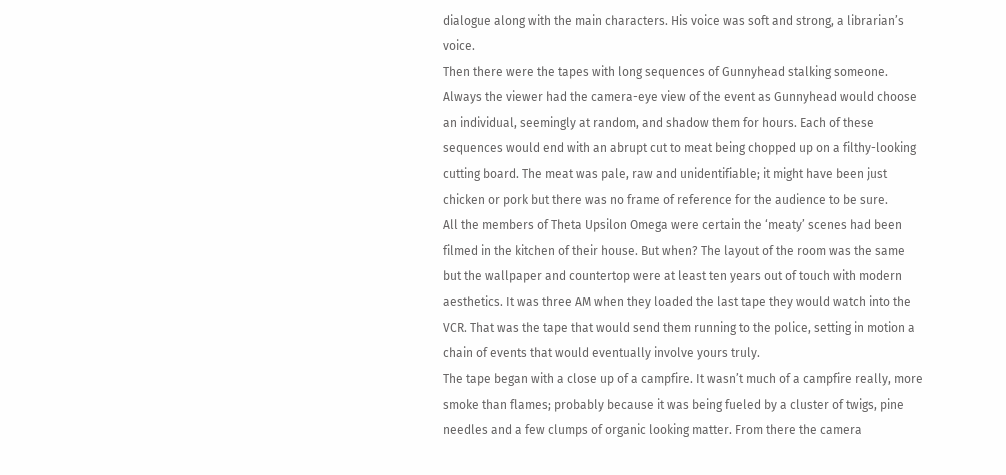dialogue along with the main characters. His voice was soft and strong, a librarian’s voice.
Then there were the tapes with long sequences of Gunnyhead stalking someone. Always the viewer had the camera-eye view of the event as Gunnyhead would choose an individual, seemingly at random, and shadow them for hours. Each of these sequences would end with an abrupt cut to meat being chopped up on a filthy-looking cutting board. The meat was pale, raw and unidentifiable; it might have been just chicken or pork but there was no frame of reference for the audience to be sure.
All the members of Theta Upsilon Omega were certain the ‘meaty’ scenes had been filmed in the kitchen of their house. But when? The layout of the room was the same but the wallpaper and countertop were at least ten years out of touch with modern aesthetics. It was three AM when they loaded the last tape they would watch into the VCR. That was the tape that would send them running to the police, setting in motion a chain of events that would eventually involve yours truly.
The tape began with a close up of a campfire. It wasn’t much of a campfire really, more smoke than flames; probably because it was being fueled by a cluster of twigs, pine needles and a few clumps of organic looking matter. From there the camera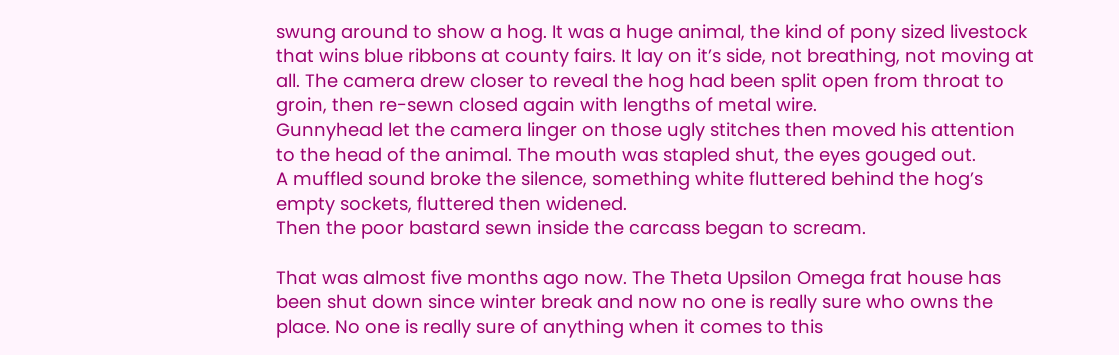swung around to show a hog. It was a huge animal, the kind of pony sized livestock that wins blue ribbons at county fairs. It lay on it’s side, not breathing, not moving at all. The camera drew closer to reveal the hog had been split open from throat to groin, then re-sewn closed again with lengths of metal wire.
Gunnyhead let the camera linger on those ugly stitches then moved his attention to the head of the animal. The mouth was stapled shut, the eyes gouged out.
A muffled sound broke the silence, something white fluttered behind the hog’s empty sockets, fluttered then widened.
Then the poor bastard sewn inside the carcass began to scream.

That was almost five months ago now. The Theta Upsilon Omega frat house has been shut down since winter break and now no one is really sure who owns the place. No one is really sure of anything when it comes to this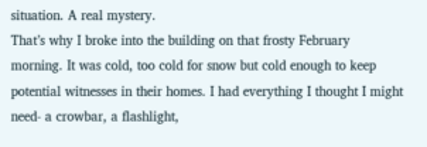situation. A real mystery.
That’s why I broke into the building on that frosty February morning. It was cold, too cold for snow but cold enough to keep potential witnesses in their homes. I had everything I thought I might need- a crowbar, a flashlight,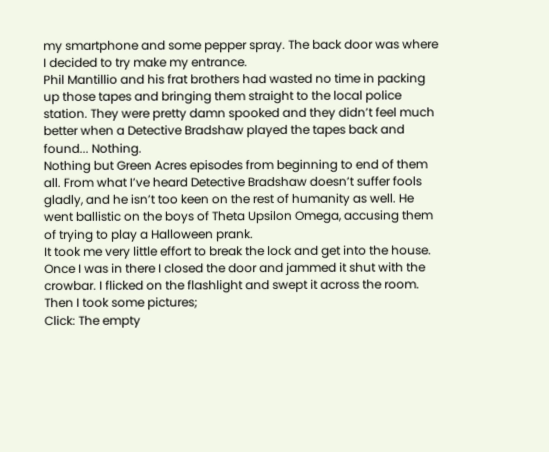my smartphone and some pepper spray. The back door was where I decided to try make my entrance.
Phil Mantillio and his frat brothers had wasted no time in packing up those tapes and bringing them straight to the local police station. They were pretty damn spooked and they didn’t feel much better when a Detective Bradshaw played the tapes back and found... Nothing.
Nothing but Green Acres episodes from beginning to end of them all. From what I’ve heard Detective Bradshaw doesn’t suffer fools gladly, and he isn’t too keen on the rest of humanity as well. He went ballistic on the boys of Theta Upsilon Omega, accusing them of trying to play a Halloween prank.
It took me very little effort to break the lock and get into the house. Once I was in there I closed the door and jammed it shut with the crowbar. I flicked on the flashlight and swept it across the room. Then I took some pictures;
Click: The empty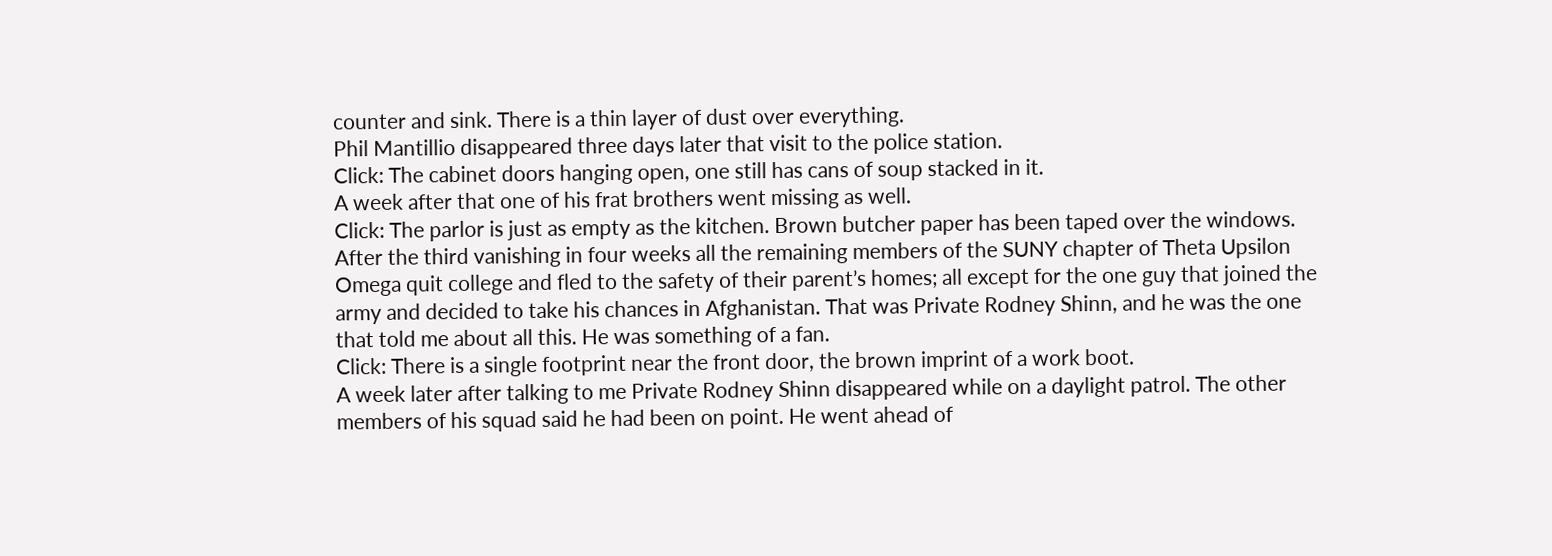counter and sink. There is a thin layer of dust over everything.
Phil Mantillio disappeared three days later that visit to the police station.
Click: The cabinet doors hanging open, one still has cans of soup stacked in it.
A week after that one of his frat brothers went missing as well.
Click: The parlor is just as empty as the kitchen. Brown butcher paper has been taped over the windows.
After the third vanishing in four weeks all the remaining members of the SUNY chapter of Theta Upsilon Omega quit college and fled to the safety of their parent’s homes; all except for the one guy that joined the army and decided to take his chances in Afghanistan. That was Private Rodney Shinn, and he was the one that told me about all this. He was something of a fan.
Click: There is a single footprint near the front door, the brown imprint of a work boot.
A week later after talking to me Private Rodney Shinn disappeared while on a daylight patrol. The other members of his squad said he had been on point. He went ahead of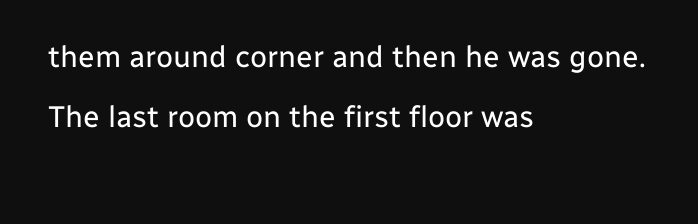them around corner and then he was gone.
The last room on the first floor was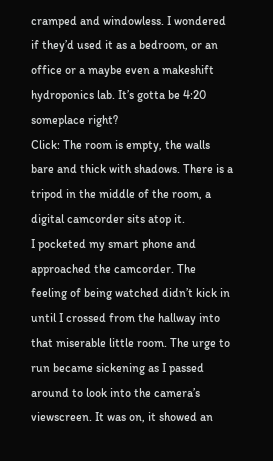cramped and windowless. I wondered if they’d used it as a bedroom, or an office or a maybe even a makeshift hydroponics lab. It’s gotta be 4:20 someplace right?
Click: The room is empty, the walls bare and thick with shadows. There is a tripod in the middle of the room, a digital camcorder sits atop it.
I pocketed my smart phone and approached the camcorder. The feeling of being watched didn’t kick in until I crossed from the hallway into that miserable little room. The urge to run became sickening as I passed around to look into the camera’s viewscreen. It was on, it showed an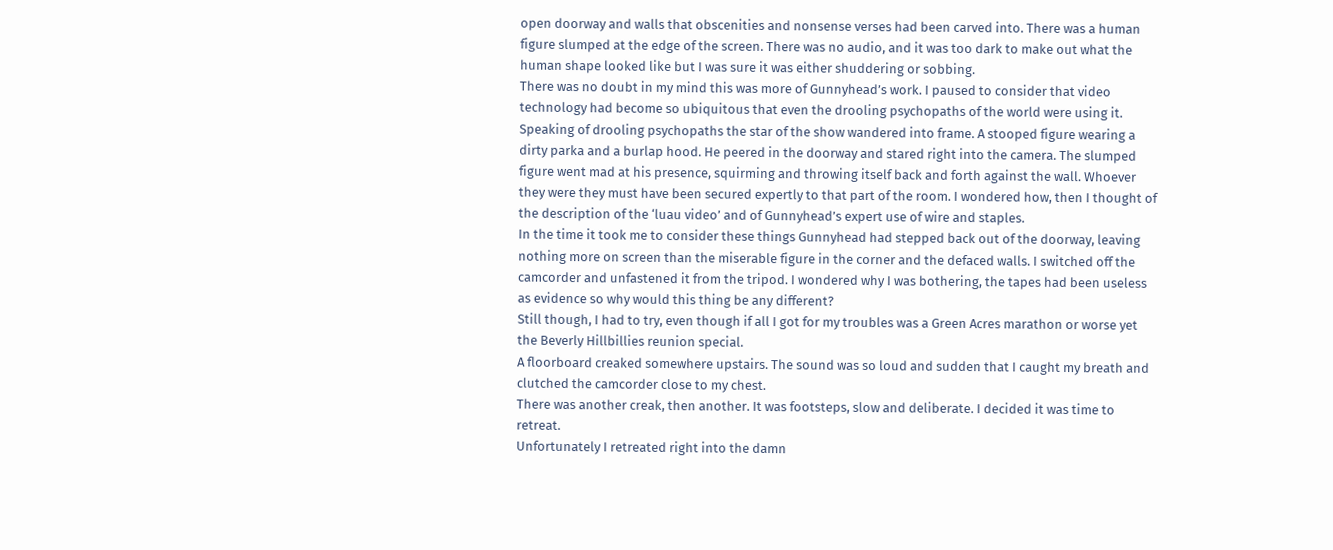open doorway and walls that obscenities and nonsense verses had been carved into. There was a human figure slumped at the edge of the screen. There was no audio, and it was too dark to make out what the human shape looked like but I was sure it was either shuddering or sobbing.
There was no doubt in my mind this was more of Gunnyhead’s work. I paused to consider that video technology had become so ubiquitous that even the drooling psychopaths of the world were using it.
Speaking of drooling psychopaths the star of the show wandered into frame. A stooped figure wearing a dirty parka and a burlap hood. He peered in the doorway and stared right into the camera. The slumped figure went mad at his presence, squirming and throwing itself back and forth against the wall. Whoever they were they must have been secured expertly to that part of the room. I wondered how, then I thought of the description of the ‘luau video’ and of Gunnyhead’s expert use of wire and staples.
In the time it took me to consider these things Gunnyhead had stepped back out of the doorway, leaving nothing more on screen than the miserable figure in the corner and the defaced walls. I switched off the camcorder and unfastened it from the tripod. I wondered why I was bothering, the tapes had been useless as evidence so why would this thing be any different?
Still though, I had to try, even though if all I got for my troubles was a Green Acres marathon or worse yet the Beverly Hillbillies reunion special.
A floorboard creaked somewhere upstairs. The sound was so loud and sudden that I caught my breath and clutched the camcorder close to my chest.
There was another creak, then another. It was footsteps, slow and deliberate. I decided it was time to retreat.
Unfortunately I retreated right into the damn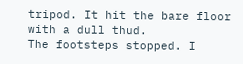tripod. It hit the bare floor with a dull thud.
The footsteps stopped. I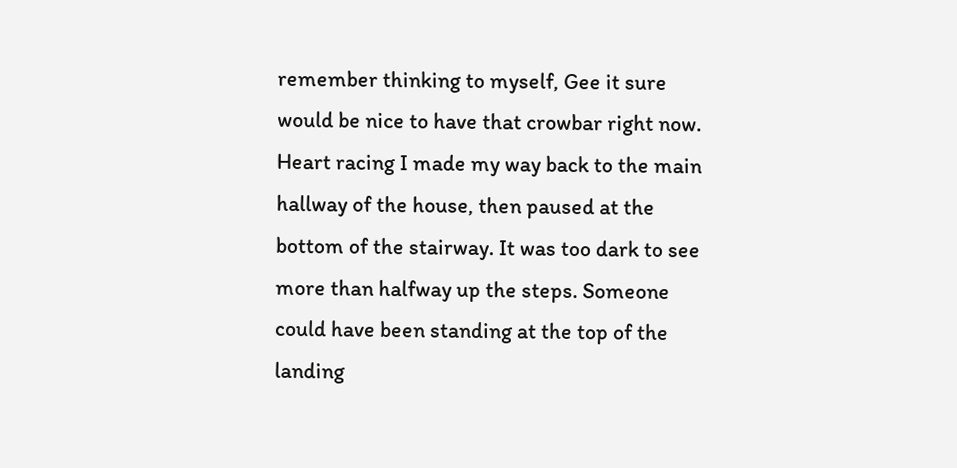remember thinking to myself, Gee it sure would be nice to have that crowbar right now.
Heart racing I made my way back to the main hallway of the house, then paused at the bottom of the stairway. It was too dark to see more than halfway up the steps. Someone could have been standing at the top of the landing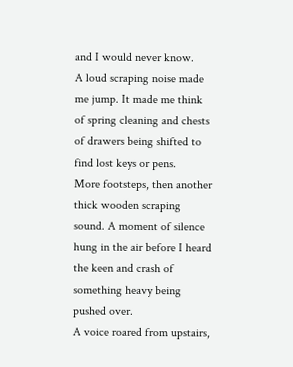and I would never know.
A loud scraping noise made me jump. It made me think of spring cleaning and chests of drawers being shifted to find lost keys or pens.
More footsteps, then another thick wooden scraping sound. A moment of silence hung in the air before I heard the keen and crash of something heavy being pushed over.
A voice roared from upstairs,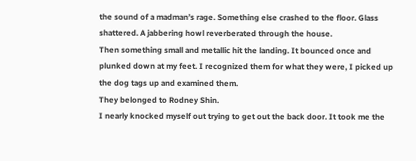the sound of a madman’s rage. Something else crashed to the floor. Glass shattered. A jabbering howl reverberated through the house.
Then something small and metallic hit the landing. It bounced once and plunked down at my feet. I recognized them for what they were, I picked up the dog tags up and examined them.
They belonged to Rodney Shin.
I nearly knocked myself out trying to get out the back door. It took me the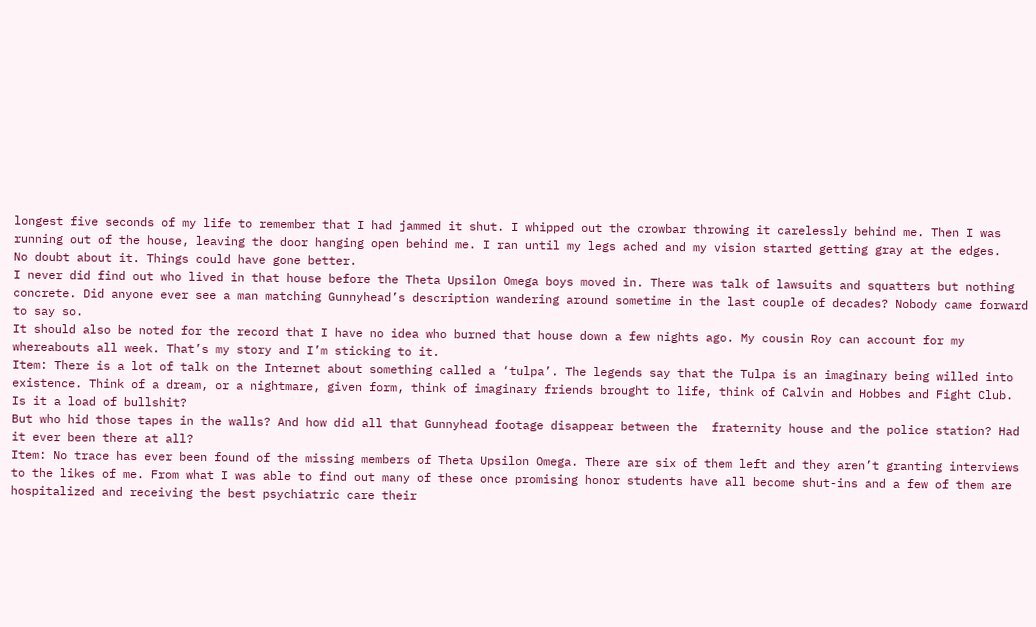longest five seconds of my life to remember that I had jammed it shut. I whipped out the crowbar throwing it carelessly behind me. Then I was running out of the house, leaving the door hanging open behind me. I ran until my legs ached and my vision started getting gray at the edges.
No doubt about it. Things could have gone better.
I never did find out who lived in that house before the Theta Upsilon Omega boys moved in. There was talk of lawsuits and squatters but nothing concrete. Did anyone ever see a man matching Gunnyhead’s description wandering around sometime in the last couple of decades? Nobody came forward to say so.
It should also be noted for the record that I have no idea who burned that house down a few nights ago. My cousin Roy can account for my whereabouts all week. That’s my story and I’m sticking to it.
Item: There is a lot of talk on the Internet about something called a ‘tulpa’. The legends say that the Tulpa is an imaginary being willed into existence. Think of a dream, or a nightmare, given form, think of imaginary friends brought to life, think of Calvin and Hobbes and Fight Club.
Is it a load of bullshit?
But who hid those tapes in the walls? And how did all that Gunnyhead footage disappear between the  fraternity house and the police station? Had it ever been there at all?
Item: No trace has ever been found of the missing members of Theta Upsilon Omega. There are six of them left and they aren’t granting interviews to the likes of me. From what I was able to find out many of these once promising honor students have all become shut-ins and a few of them are hospitalized and receiving the best psychiatric care their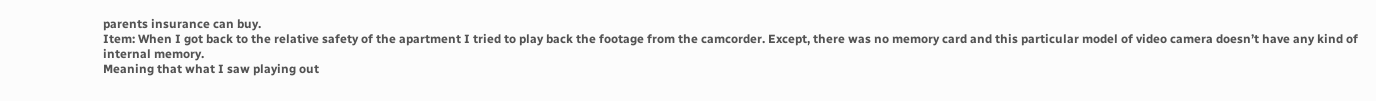parents insurance can buy.
Item: When I got back to the relative safety of the apartment I tried to play back the footage from the camcorder. Except, there was no memory card and this particular model of video camera doesn’t have any kind of internal memory.
Meaning that what I saw playing out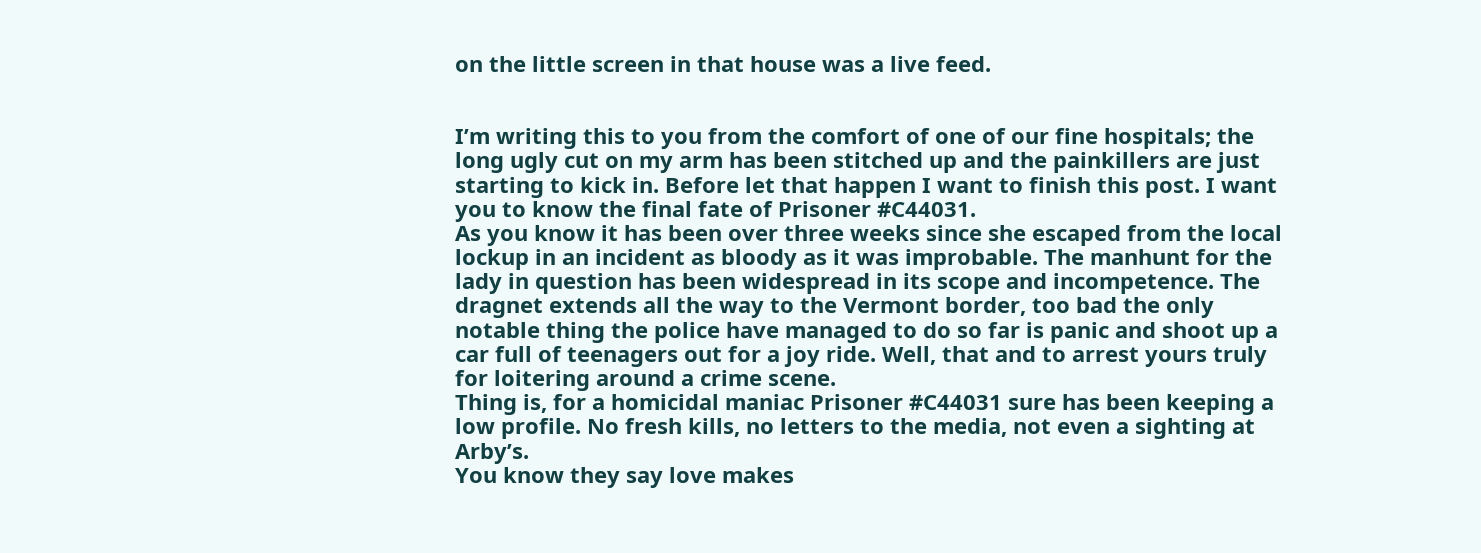on the little screen in that house was a live feed.


I’m writing this to you from the comfort of one of our fine hospitals; the long ugly cut on my arm has been stitched up and the painkillers are just starting to kick in. Before let that happen I want to finish this post. I want you to know the final fate of Prisoner #C44031.
As you know it has been over three weeks since she escaped from the local lockup in an incident as bloody as it was improbable. The manhunt for the lady in question has been widespread in its scope and incompetence. The dragnet extends all the way to the Vermont border, too bad the only notable thing the police have managed to do so far is panic and shoot up a car full of teenagers out for a joy ride. Well, that and to arrest yours truly for loitering around a crime scene.
Thing is, for a homicidal maniac Prisoner #C44031 sure has been keeping a low profile. No fresh kills, no letters to the media, not even a sighting at Arby’s.
You know they say love makes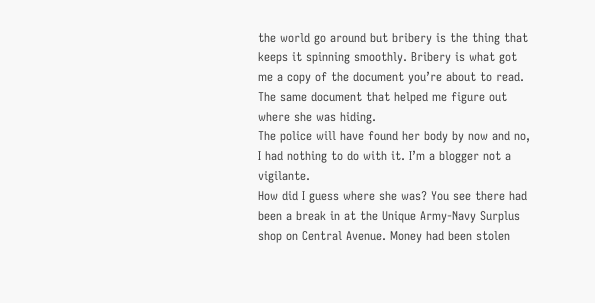the world go around but bribery is the thing that keeps it spinning smoothly. Bribery is what got me a copy of the document you’re about to read. The same document that helped me figure out where she was hiding.
The police will have found her body by now and no, I had nothing to do with it. I’m a blogger not a vigilante.
How did I guess where she was? You see there had been a break in at the Unique Army-Navy Surplus shop on Central Avenue. Money had been stolen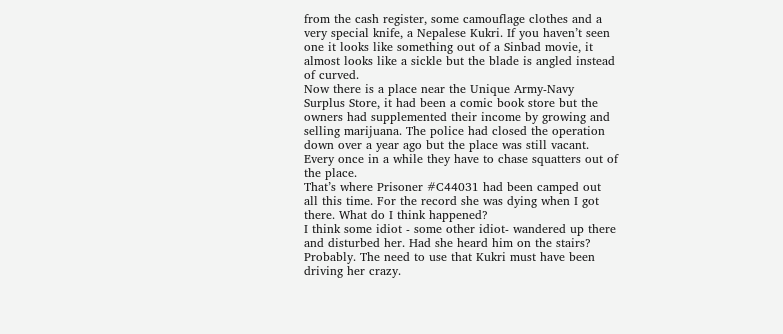from the cash register, some camouflage clothes and a very special knife, a Nepalese Kukri. If you haven’t seen one it looks like something out of a Sinbad movie, it almost looks like a sickle but the blade is angled instead of curved.
Now there is a place near the Unique Army-Navy Surplus Store, it had been a comic book store but the owners had supplemented their income by growing and selling marijuana. The police had closed the operation down over a year ago but the place was still vacant. Every once in a while they have to chase squatters out of the place.
That’s where Prisoner #C44031 had been camped out all this time. For the record she was dying when I got there. What do I think happened?
I think some idiot - some other idiot- wandered up there and disturbed her. Had she heard him on the stairs? Probably. The need to use that Kukri must have been driving her crazy.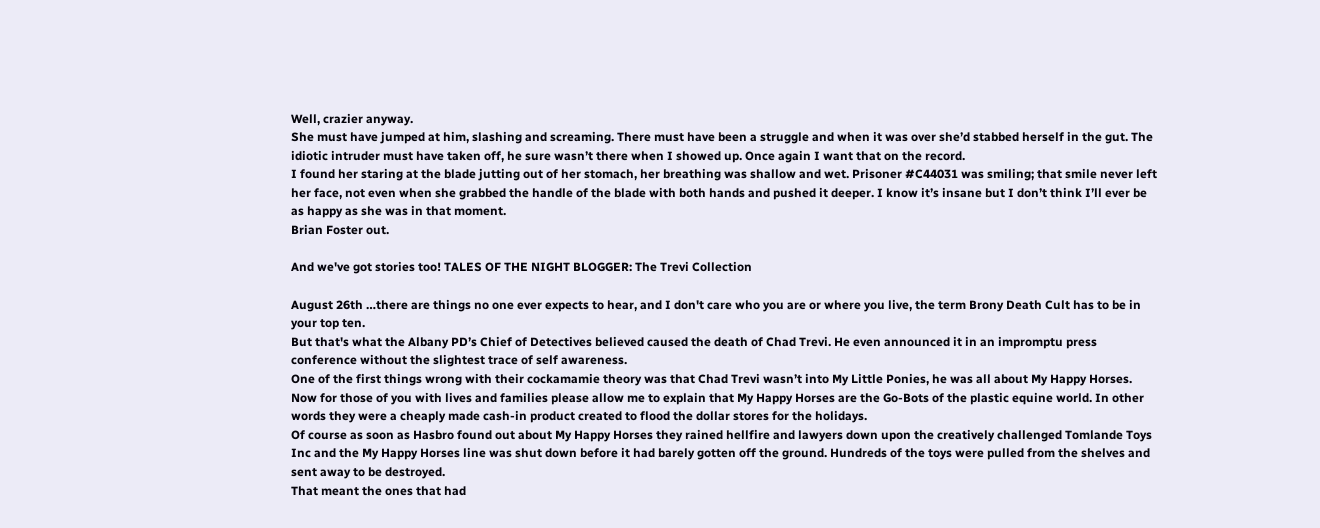Well, crazier anyway.
She must have jumped at him, slashing and screaming. There must have been a struggle and when it was over she’d stabbed herself in the gut. The idiotic intruder must have taken off, he sure wasn’t there when I showed up. Once again I want that on the record.
I found her staring at the blade jutting out of her stomach, her breathing was shallow and wet. Prisoner #C44031 was smiling; that smile never left her face, not even when she grabbed the handle of the blade with both hands and pushed it deeper. I know it’s insane but I don’t think I’ll ever be as happy as she was in that moment.
Brian Foster out.

And we've got stories too! TALES OF THE NIGHT BLOGGER: The Trevi Collection

August 26th …there are things no one ever expects to hear, and I don't care who you are or where you live, the term Brony Death Cult has to be in your top ten.
But that's what the Albany PD’s Chief of Detectives believed caused the death of Chad Trevi. He even announced it in an impromptu press conference without the slightest trace of self awareness.
One of the first things wrong with their cockamamie theory was that Chad Trevi wasn’t into My Little Ponies, he was all about My Happy Horses. Now for those of you with lives and families please allow me to explain that My Happy Horses are the Go-Bots of the plastic equine world. In other words they were a cheaply made cash-in product created to flood the dollar stores for the holidays.
Of course as soon as Hasbro found out about My Happy Horses they rained hellfire and lawyers down upon the creatively challenged Tomlande Toys Inc and the My Happy Horses line was shut down before it had barely gotten off the ground. Hundreds of the toys were pulled from the shelves and sent away to be destroyed.
That meant the ones that had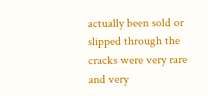actually been sold or slipped through the cracks were very rare and very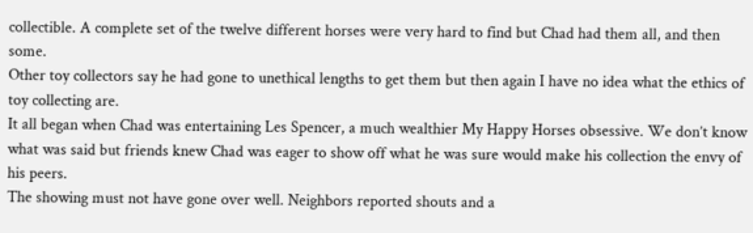collectible. A complete set of the twelve different horses were very hard to find but Chad had them all, and then some.
Other toy collectors say he had gone to unethical lengths to get them but then again I have no idea what the ethics of toy collecting are.
It all began when Chad was entertaining Les Spencer, a much wealthier My Happy Horses obsessive. We don’t know what was said but friends knew Chad was eager to show off what he was sure would make his collection the envy of his peers.
The showing must not have gone over well. Neighbors reported shouts and a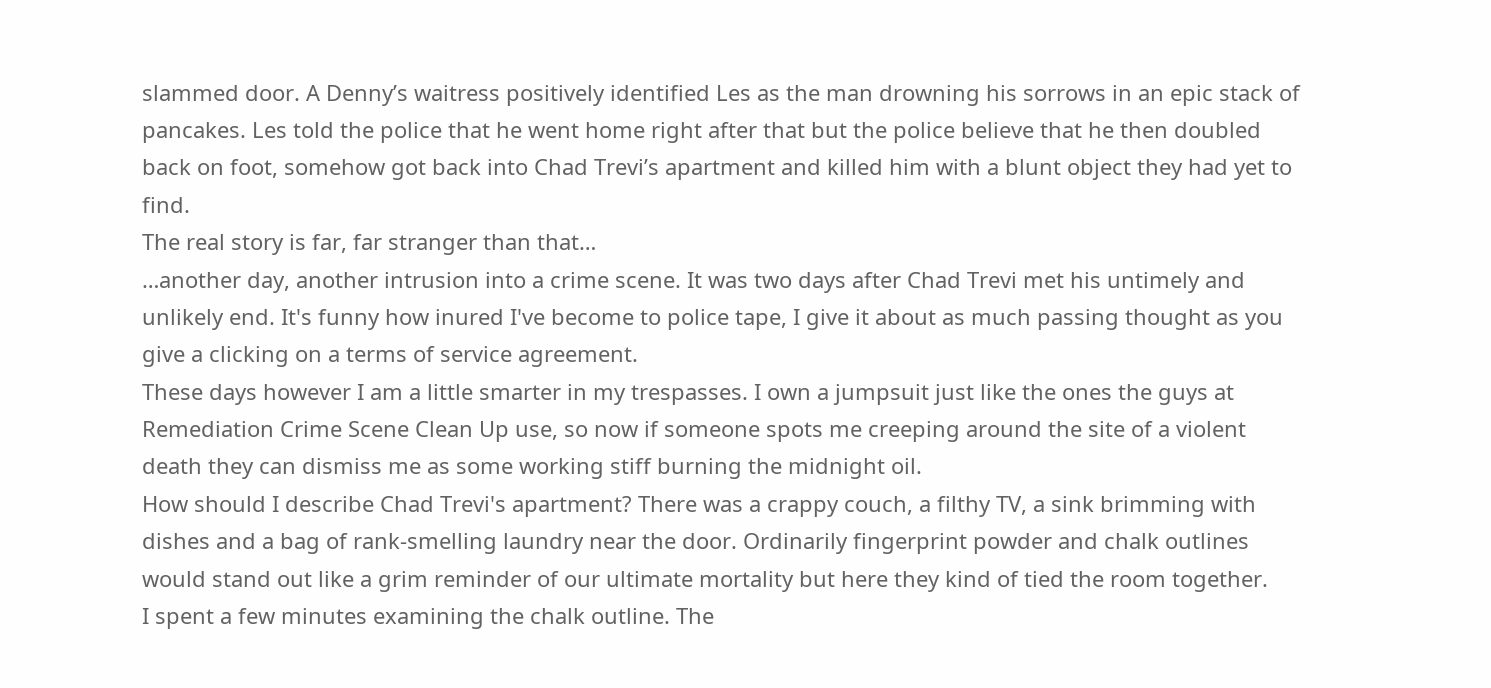slammed door. A Denny’s waitress positively identified Les as the man drowning his sorrows in an epic stack of pancakes. Les told the police that he went home right after that but the police believe that he then doubled back on foot, somehow got back into Chad Trevi’s apartment and killed him with a blunt object they had yet to find.
The real story is far, far stranger than that…
…another day, another intrusion into a crime scene. It was two days after Chad Trevi met his untimely and unlikely end. It's funny how inured I've become to police tape, I give it about as much passing thought as you give a clicking on a terms of service agreement.
These days however I am a little smarter in my trespasses. I own a jumpsuit just like the ones the guys at Remediation Crime Scene Clean Up use, so now if someone spots me creeping around the site of a violent death they can dismiss me as some working stiff burning the midnight oil.
How should I describe Chad Trevi's apartment? There was a crappy couch, a filthy TV, a sink brimming with dishes and a bag of rank-smelling laundry near the door. Ordinarily fingerprint powder and chalk outlines would stand out like a grim reminder of our ultimate mortality but here they kind of tied the room together.
I spent a few minutes examining the chalk outline. The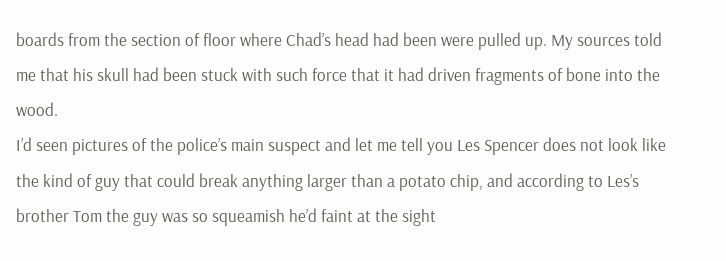boards from the section of floor where Chad’s head had been were pulled up. My sources told me that his skull had been stuck with such force that it had driven fragments of bone into the wood.
I’d seen pictures of the police’s main suspect and let me tell you Les Spencer does not look like the kind of guy that could break anything larger than a potato chip, and according to Les’s brother Tom the guy was so squeamish he’d faint at the sight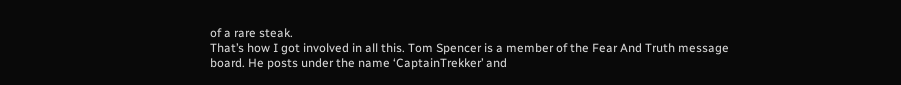of a rare steak.
That’s how I got involved in all this. Tom Spencer is a member of the Fear And Truth message board. He posts under the name ‘CaptainTrekker’ and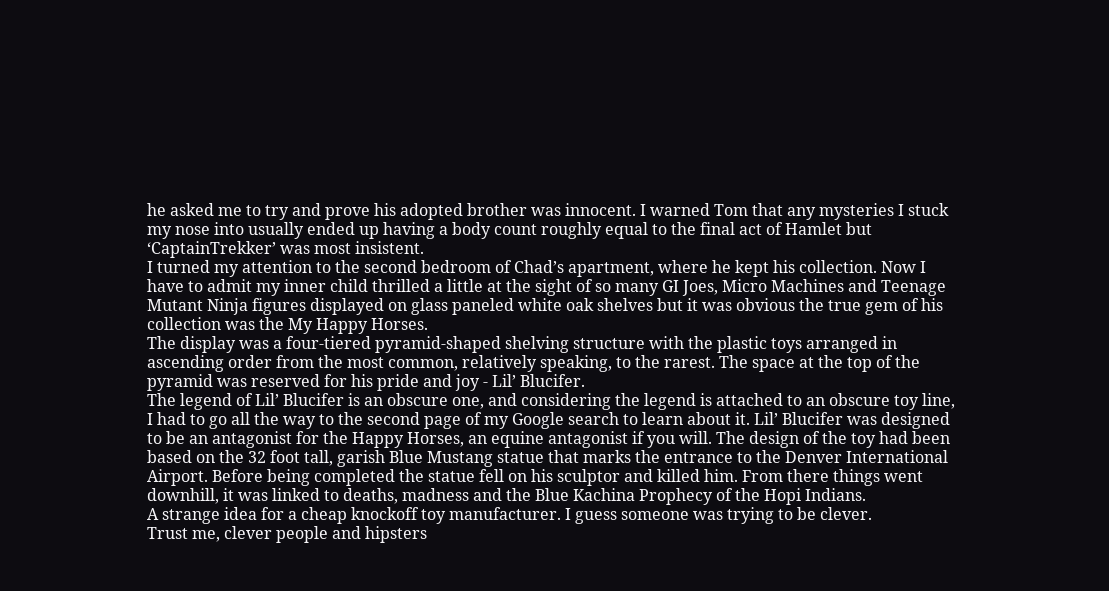he asked me to try and prove his adopted brother was innocent. I warned Tom that any mysteries I stuck my nose into usually ended up having a body count roughly equal to the final act of Hamlet but ‘CaptainTrekker’ was most insistent.
I turned my attention to the second bedroom of Chad’s apartment, where he kept his collection. Now I have to admit my inner child thrilled a little at the sight of so many GI Joes, Micro Machines and Teenage Mutant Ninja figures displayed on glass paneled white oak shelves but it was obvious the true gem of his collection was the My Happy Horses.
The display was a four-tiered pyramid-shaped shelving structure with the plastic toys arranged in ascending order from the most common, relatively speaking, to the rarest. The space at the top of the pyramid was reserved for his pride and joy - Lil’ Blucifer.
The legend of Lil’ Blucifer is an obscure one, and considering the legend is attached to an obscure toy line, I had to go all the way to the second page of my Google search to learn about it. Lil’ Blucifer was designed to be an antagonist for the Happy Horses, an equine antagonist if you will. The design of the toy had been based on the 32 foot tall, garish Blue Mustang statue that marks the entrance to the Denver International Airport. Before being completed the statue fell on his sculptor and killed him. From there things went downhill, it was linked to deaths, madness and the Blue Kachina Prophecy of the Hopi Indians.
A strange idea for a cheap knockoff toy manufacturer. I guess someone was trying to be clever.
Trust me, clever people and hipsters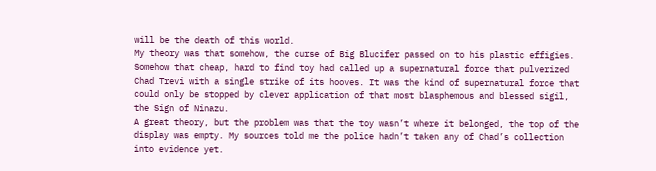will be the death of this world.
My theory was that somehow, the curse of Big Blucifer passed on to his plastic effigies. Somehow that cheap, hard to find toy had called up a supernatural force that pulverized Chad Trevi with a single strike of its hooves. It was the kind of supernatural force that could only be stopped by clever application of that most blasphemous and blessed sigil, the Sign of Ninazu.
A great theory, but the problem was that the toy wasn’t where it belonged, the top of the display was empty. My sources told me the police hadn’t taken any of Chad’s collection into evidence yet.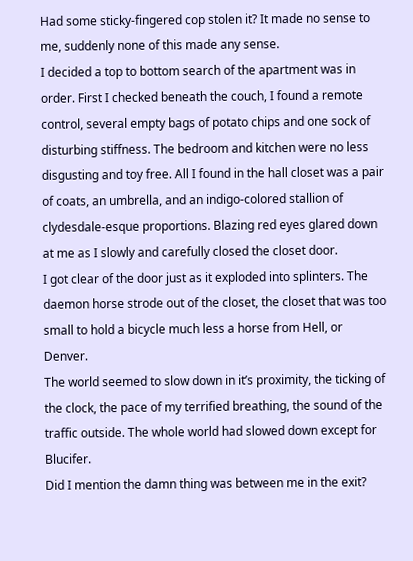Had some sticky-fingered cop stolen it? It made no sense to me, suddenly none of this made any sense.
I decided a top to bottom search of the apartment was in order. First I checked beneath the couch, I found a remote control, several empty bags of potato chips and one sock of disturbing stiffness. The bedroom and kitchen were no less disgusting and toy free. All I found in the hall closet was a pair of coats, an umbrella, and an indigo-colored stallion of clydesdale-esque proportions. Blazing red eyes glared down at me as I slowly and carefully closed the closet door.
I got clear of the door just as it exploded into splinters. The daemon horse strode out of the closet, the closet that was too small to hold a bicycle much less a horse from Hell, or Denver.
The world seemed to slow down in it’s proximity, the ticking of the clock, the pace of my terrified breathing, the sound of the traffic outside. The whole world had slowed down except for Blucifer.
Did I mention the damn thing was between me in the exit?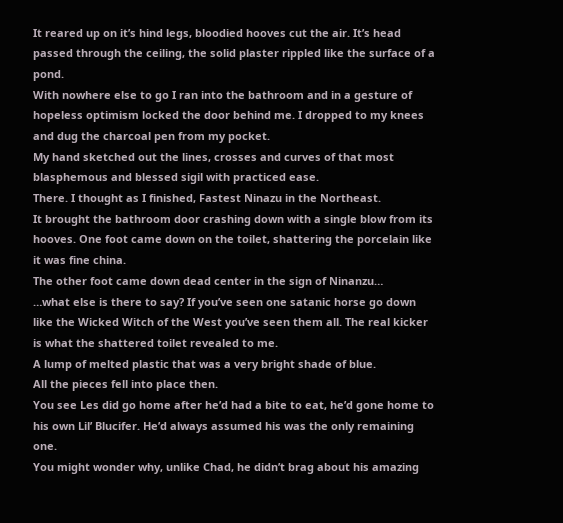It reared up on it’s hind legs, bloodied hooves cut the air. It’s head passed through the ceiling, the solid plaster rippled like the surface of a pond.
With nowhere else to go I ran into the bathroom and in a gesture of hopeless optimism locked the door behind me. I dropped to my knees and dug the charcoal pen from my pocket.
My hand sketched out the lines, crosses and curves of that most blasphemous and blessed sigil with practiced ease.
There. I thought as I finished, Fastest Ninazu in the Northeast.
It brought the bathroom door crashing down with a single blow from its hooves. One foot came down on the toilet, shattering the porcelain like it was fine china.
The other foot came down dead center in the sign of Ninanzu…
…what else is there to say? If you’ve seen one satanic horse go down like the Wicked Witch of the West you’ve seen them all. The real kicker is what the shattered toilet revealed to me.
A lump of melted plastic that was a very bright shade of blue.
All the pieces fell into place then.
You see Les did go home after he’d had a bite to eat, he’d gone home to his own Lil’ Blucifer. He’d always assumed his was the only remaining one.
You might wonder why, unlike Chad, he didn’t brag about his amazing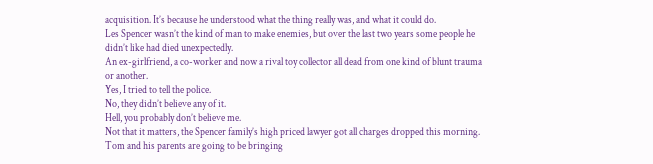acquisition. It’s because he understood what the thing really was, and what it could do.
Les Spencer wasn’t the kind of man to make enemies, but over the last two years some people he didn’t like had died unexpectedly.
An ex-girlfriend, a co-worker and now a rival toy collector all dead from one kind of blunt trauma or another.
Yes, I tried to tell the police.
No, they didn’t believe any of it.
Hell, you probably don’t believe me.
Not that it matters, the Spencer family’s high priced lawyer got all charges dropped this morning. Tom and his parents are going to be bringing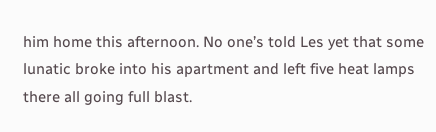him home this afternoon. No one’s told Les yet that some lunatic broke into his apartment and left five heat lamps there all going full blast.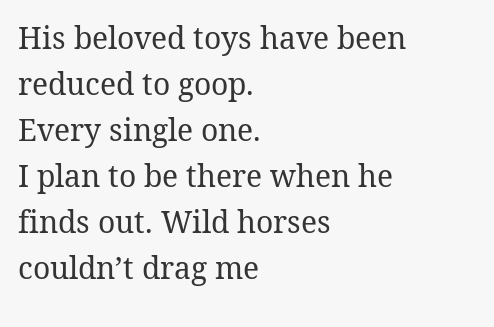His beloved toys have been reduced to goop.
Every single one.
I plan to be there when he finds out. Wild horses couldn’t drag me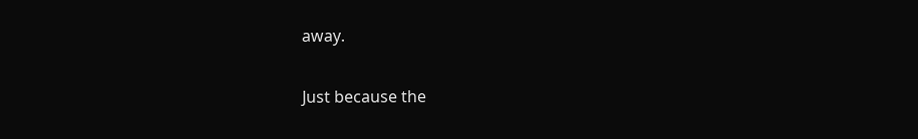away.

Just because the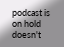podcast is on hold doesn't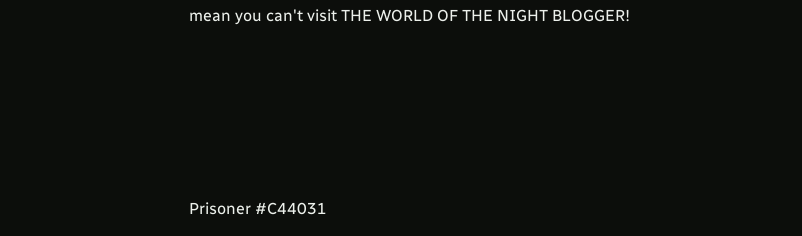mean you can't visit THE WORLD OF THE NIGHT BLOGGER!






Prisoner #C44031